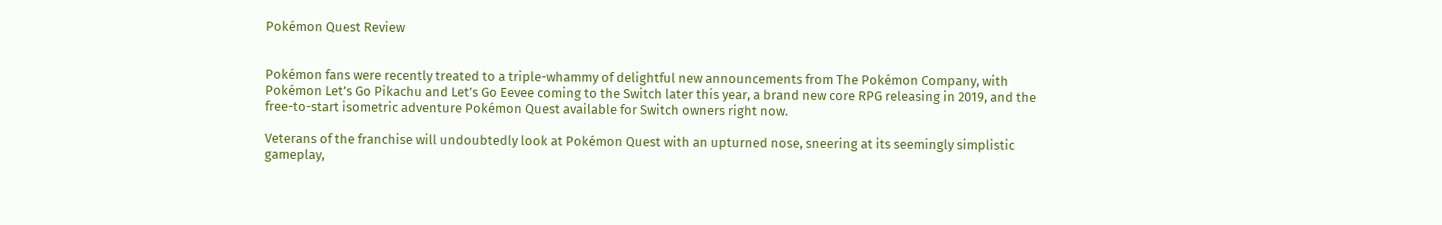Pokémon Quest Review


Pokémon fans were recently treated to a triple-whammy of delightful new announcements from The Pokémon Company, with Pokémon Let’s Go Pikachu and Let’s Go Eevee coming to the Switch later this year, a brand new core RPG releasing in 2019, and the free-to-start isometric adventure Pokémon Quest available for Switch owners right now.

Veterans of the franchise will undoubtedly look at Pokémon Quest with an upturned nose, sneering at its seemingly simplistic gameplay,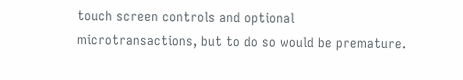touch screen controls and optional microtransactions, but to do so would be premature.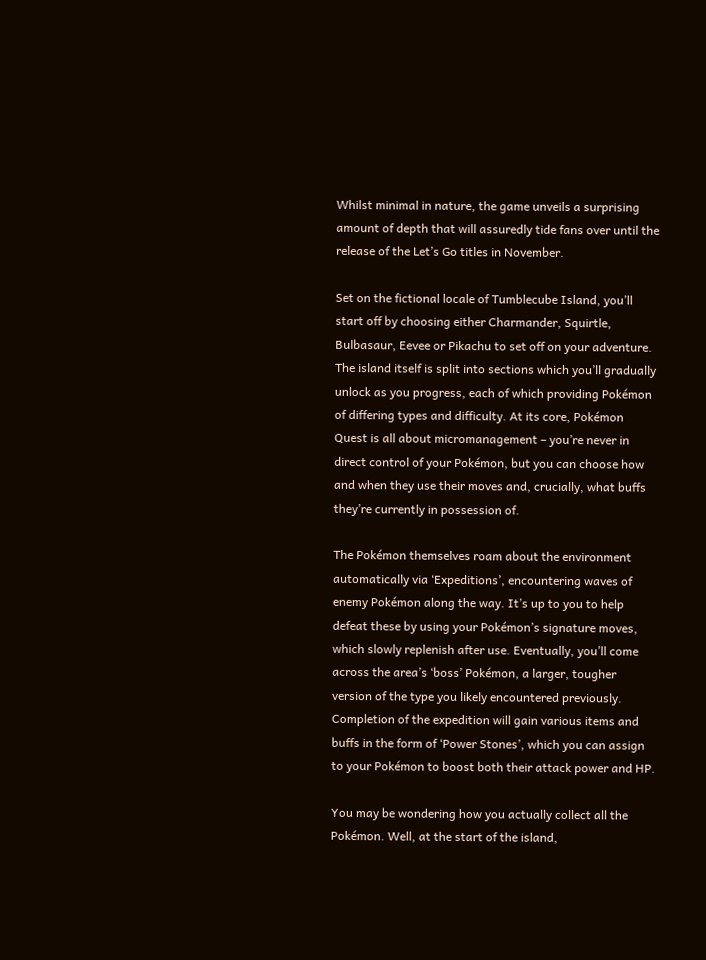Whilst minimal in nature, the game unveils a surprising amount of depth that will assuredly tide fans over until the release of the Let’s Go titles in November.

Set on the fictional locale of Tumblecube Island, you’ll start off by choosing either Charmander, Squirtle, Bulbasaur, Eevee or Pikachu to set off on your adventure. The island itself is split into sections which you’ll gradually unlock as you progress, each of which providing Pokémon of differing types and difficulty. At its core, Pokémon Quest is all about micromanagement – you’re never in direct control of your Pokémon, but you can choose how and when they use their moves and, crucially, what buffs they’re currently in possession of.

The Pokémon themselves roam about the environment automatically via ‘Expeditions’, encountering waves of enemy Pokémon along the way. It’s up to you to help defeat these by using your Pokémon’s signature moves, which slowly replenish after use. Eventually, you’ll come across the area’s ‘boss’ Pokémon, a larger, tougher version of the type you likely encountered previously. Completion of the expedition will gain various items and buffs in the form of ‘Power Stones’, which you can assign to your Pokémon to boost both their attack power and HP.

You may be wondering how you actually collect all the Pokémon. Well, at the start of the island,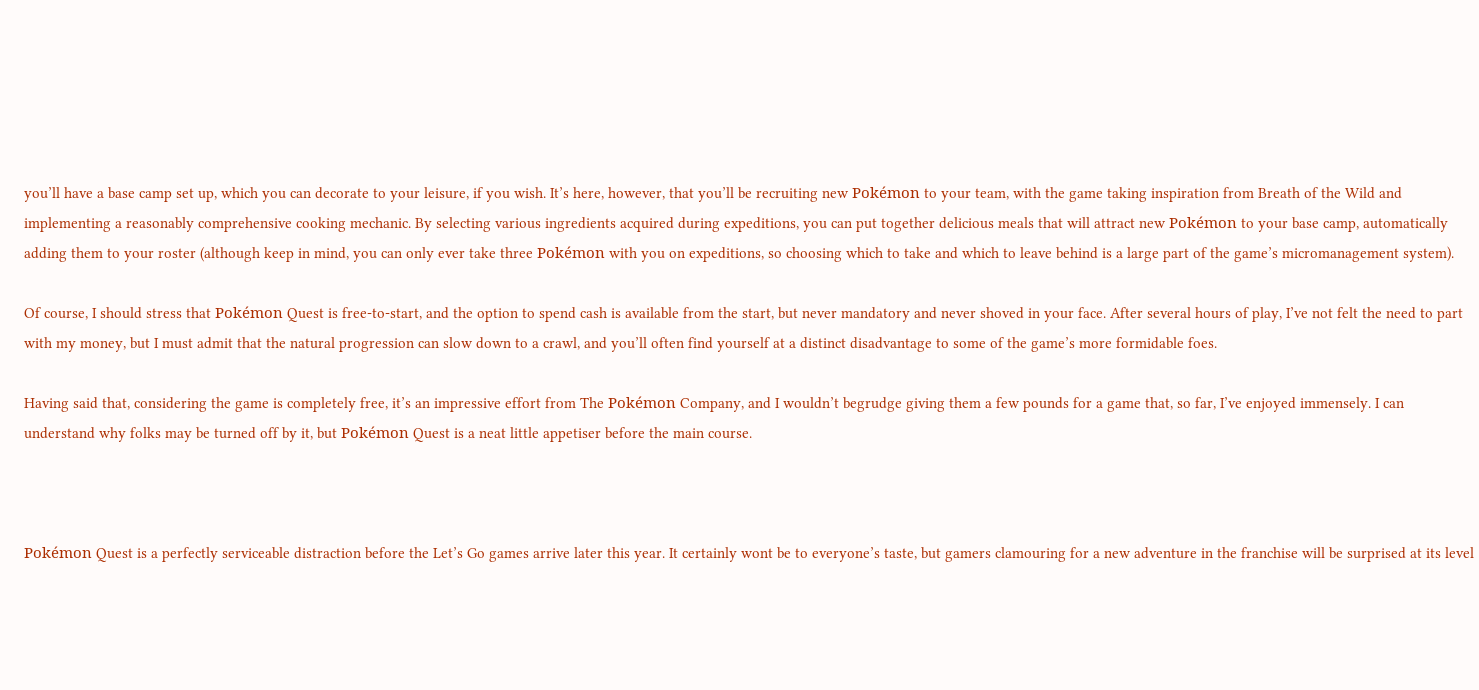you’ll have a base camp set up, which you can decorate to your leisure, if you wish. It’s here, however, that you’ll be recruiting new Pokémon to your team, with the game taking inspiration from Breath of the Wild and implementing a reasonably comprehensive cooking mechanic. By selecting various ingredients acquired during expeditions, you can put together delicious meals that will attract new Pokémon to your base camp, automatically adding them to your roster (although keep in mind, you can only ever take three Pokémon with you on expeditions, so choosing which to take and which to leave behind is a large part of the game’s micromanagement system).

Of course, I should stress that Pokémon Quest is free-to-start, and the option to spend cash is available from the start, but never mandatory and never shoved in your face. After several hours of play, I’ve not felt the need to part with my money, but I must admit that the natural progression can slow down to a crawl, and you’ll often find yourself at a distinct disadvantage to some of the game’s more formidable foes.

Having said that, considering the game is completely free, it’s an impressive effort from The Pokémon Company, and I wouldn’t begrudge giving them a few pounds for a game that, so far, I’ve enjoyed immensely. I can understand why folks may be turned off by it, but Pokémon Quest is a neat little appetiser before the main course.



Pokémon Quest is a perfectly serviceable distraction before the Let’s Go games arrive later this year. It certainly wont be to everyone’s taste, but gamers clamouring for a new adventure in the franchise will be surprised at its level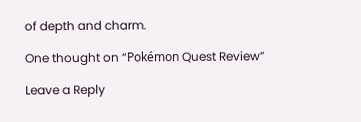of depth and charm.

One thought on “Pokémon Quest Review”

Leave a Reply